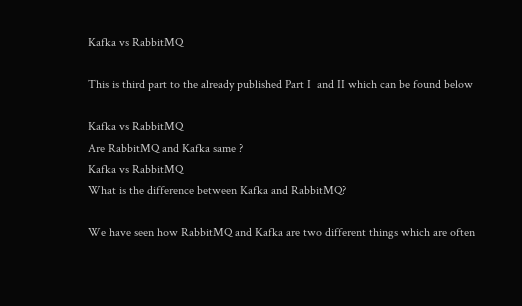Kafka vs RabbitMQ

This is third part to the already published Part I  and II which can be found below

Kafka vs RabbitMQ
Are RabbitMQ and Kafka same ?
Kafka vs RabbitMQ
What is the difference between Kafka and RabbitMQ?

We have seen how RabbitMQ and Kafka are two different things which are often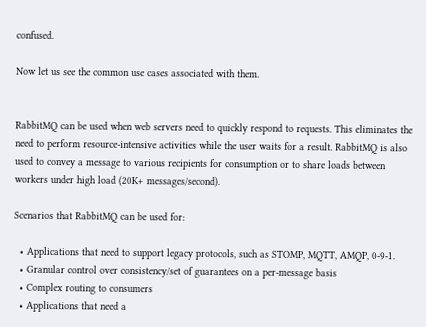confused.

Now let us see the common use cases associated with them.


RabbitMQ can be used when web servers need to quickly respond to requests. This eliminates the need to perform resource-intensive activities while the user waits for a result. RabbitMQ is also used to convey a message to various recipients for consumption or to share loads between workers under high load (20K+ messages/second).

Scenarios that RabbitMQ can be used for:

  • Applications that need to support legacy protocols, such as STOMP, MQTT, AMQP, 0-9-1.
  • Granular control over consistency/set of guarantees on a per-message basis
  • Complex routing to consumers
  • Applications that need a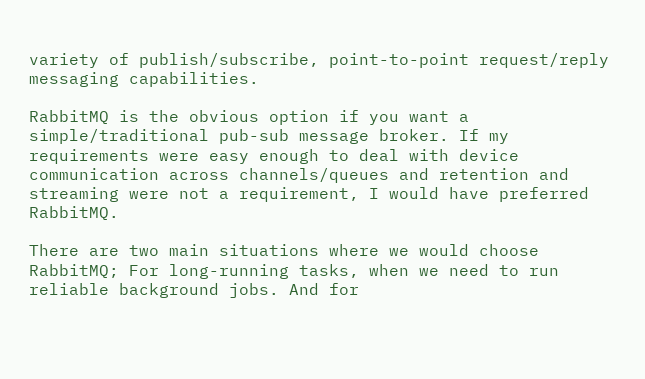variety of publish/subscribe, point-to-point request/reply messaging capabilities.

RabbitMQ is the obvious option if you want a simple/traditional pub-sub message broker. If my requirements were easy enough to deal with device communication across channels/queues and retention and streaming were not a requirement, I would have preferred RabbitMQ.

There are two main situations where we would choose RabbitMQ; For long-running tasks, when we need to run reliable background jobs. And for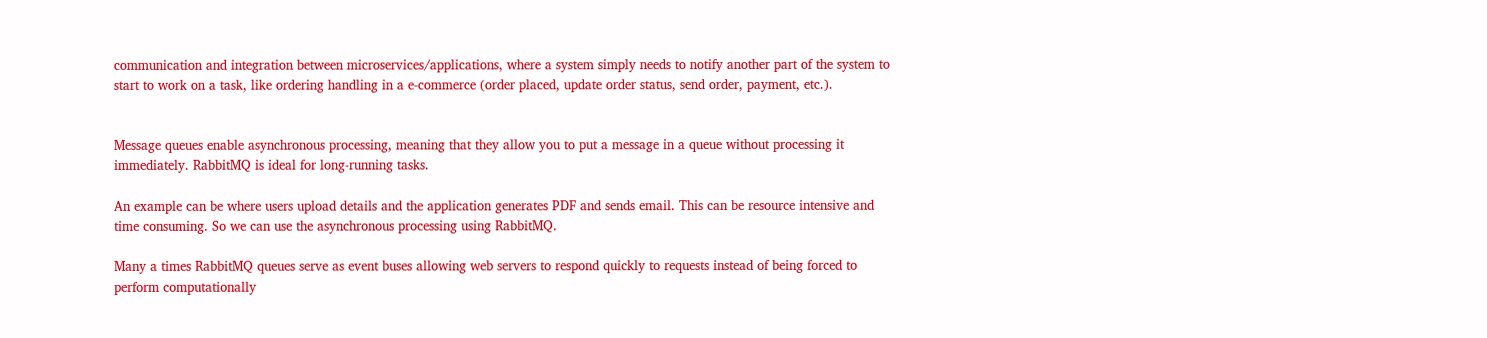communication and integration between microservices/applications, where a system simply needs to notify another part of the system to start to work on a task, like ordering handling in a e-commerce (order placed, update order status, send order, payment, etc.).


Message queues enable asynchronous processing, meaning that they allow you to put a message in a queue without processing it immediately. RabbitMQ is ideal for long-running tasks.

An example can be where users upload details and the application generates PDF and sends email. This can be resource intensive and time consuming. So we can use the asynchronous processing using RabbitMQ.

Many a times RabbitMQ queues serve as event buses allowing web servers to respond quickly to requests instead of being forced to perform computationally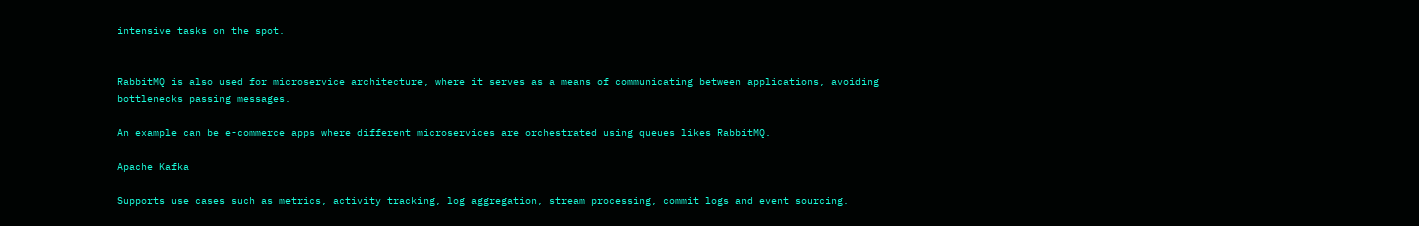intensive tasks on the spot.


RabbitMQ is also used for microservice architecture, where it serves as a means of communicating between applications, avoiding bottlenecks passing messages.

An example can be e-commerce apps where different microservices are orchestrated using queues likes RabbitMQ.

Apache Kafka

Supports use cases such as metrics, activity tracking, log aggregation, stream processing, commit logs and event sourcing.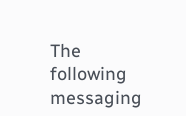The following messaging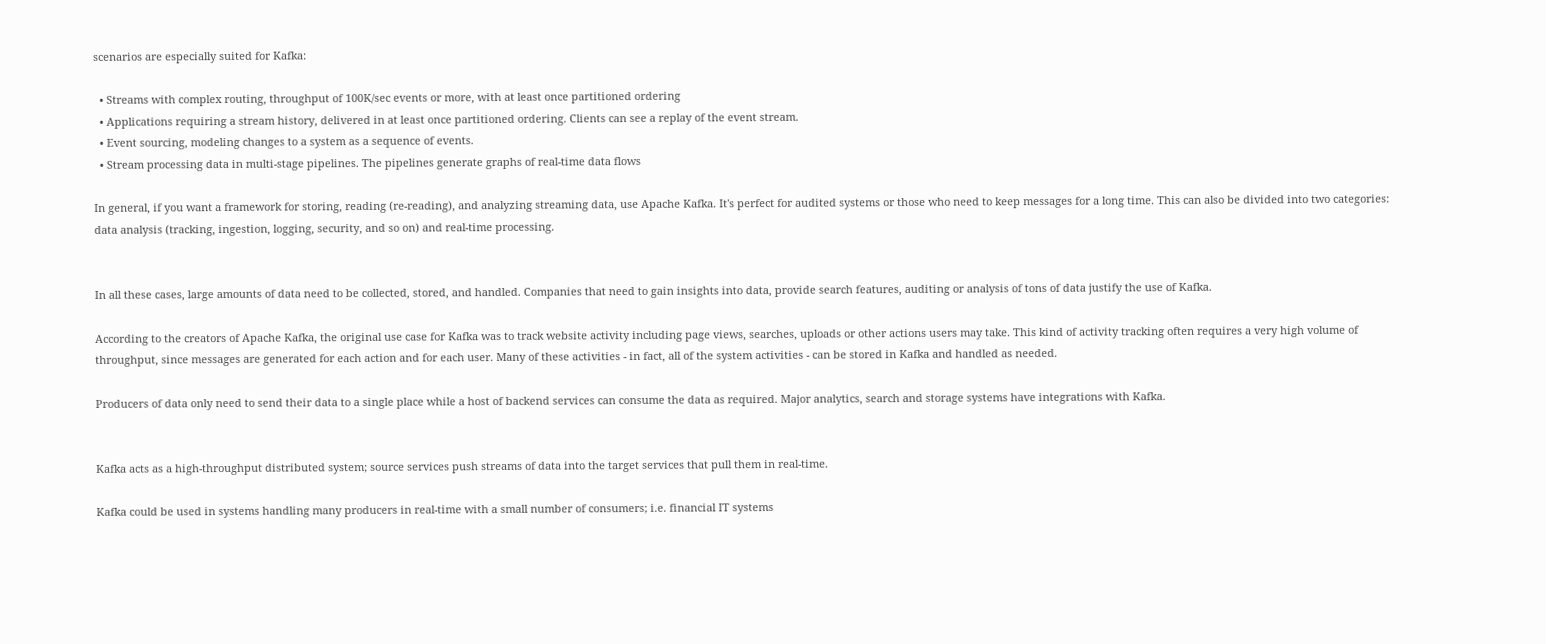scenarios are especially suited for Kafka:

  • Streams with complex routing, throughput of 100K/sec events or more, with at least once partitioned ordering
  • Applications requiring a stream history, delivered in at least once partitioned ordering. Clients can see a replay of the event stream.
  • Event sourcing, modeling changes to a system as a sequence of events.
  • Stream processing data in multi-stage pipelines. The pipelines generate graphs of real-time data flows

In general, if you want a framework for storing, reading (re-reading), and analyzing streaming data, use Apache Kafka. It's perfect for audited systems or those who need to keep messages for a long time. This can also be divided into two categories: data analysis (tracking, ingestion, logging, security, and so on) and real-time processing.


In all these cases, large amounts of data need to be collected, stored, and handled. Companies that need to gain insights into data, provide search features, auditing or analysis of tons of data justify the use of Kafka.

According to the creators of Apache Kafka, the original use case for Kafka was to track website activity including page views, searches, uploads or other actions users may take. This kind of activity tracking often requires a very high volume of throughput, since messages are generated for each action and for each user. Many of these activities - in fact, all of the system activities - can be stored in Kafka and handled as needed.

Producers of data only need to send their data to a single place while a host of backend services can consume the data as required. Major analytics, search and storage systems have integrations with Kafka.


Kafka acts as a high-throughput distributed system; source services push streams of data into the target services that pull them in real-time.

Kafka could be used in systems handling many producers in real-time with a small number of consumers; i.e. financial IT systems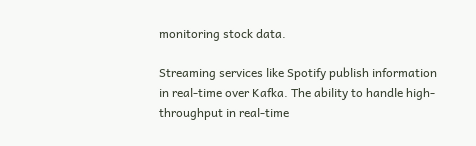monitoring stock data.

Streaming services like Spotify publish information in real-time over Kafka. The ability to handle high-throughput in real-time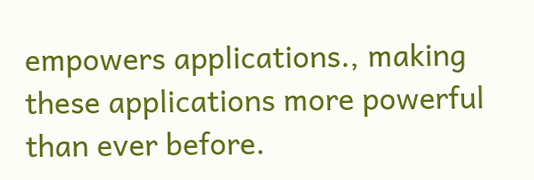empowers applications., making these applications more powerful than ever before.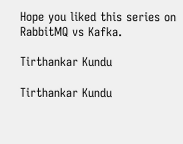Hope you liked this series on RabbitMQ vs Kafka.

Tirthankar Kundu

Tirthankar Kundu